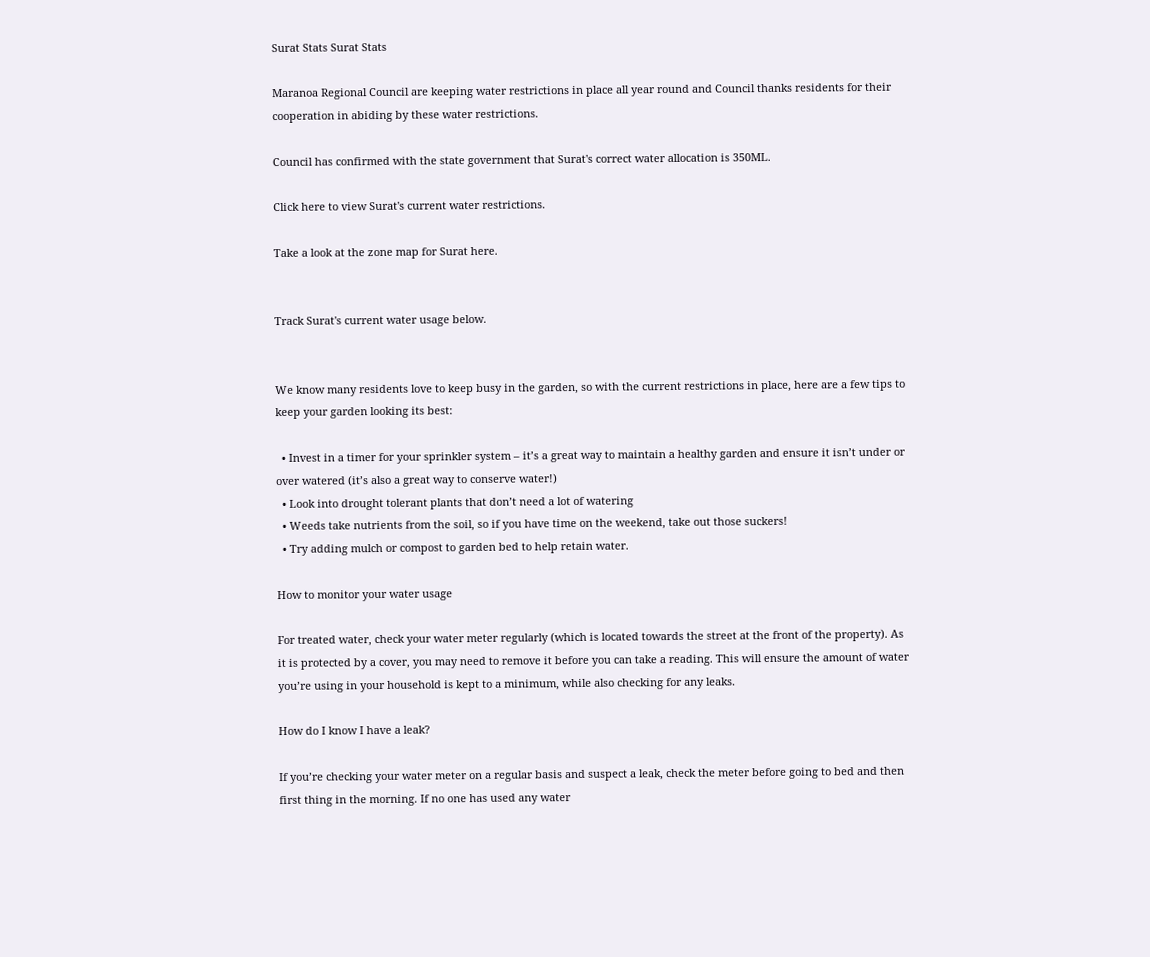Surat Stats Surat Stats

Maranoa Regional Council are keeping water restrictions in place all year round and Council thanks residents for their cooperation in abiding by these water restrictions.

Council has confirmed with the state government that Surat's correct water allocation is 350ML.

Click here to view Surat's current water restrictions.

Take a look at the zone map for Surat here.


Track Surat's current water usage below.


We know many residents love to keep busy in the garden, so with the current restrictions in place, here are a few tips to keep your garden looking its best:

  • Invest in a timer for your sprinkler system – it’s a great way to maintain a healthy garden and ensure it isn’t under or over watered (it’s also a great way to conserve water!)
  • Look into drought tolerant plants that don’t need a lot of watering
  • Weeds take nutrients from the soil, so if you have time on the weekend, take out those suckers!
  • Try adding mulch or compost to garden bed to help retain water.

How to monitor your water usage

For treated water, check your water meter regularly (which is located towards the street at the front of the property). As it is protected by a cover, you may need to remove it before you can take a reading. This will ensure the amount of water you’re using in your household is kept to a minimum, while also checking for any leaks.

How do I know I have a leak?

If you’re checking your water meter on a regular basis and suspect a leak, check the meter before going to bed and then first thing in the morning. If no one has used any water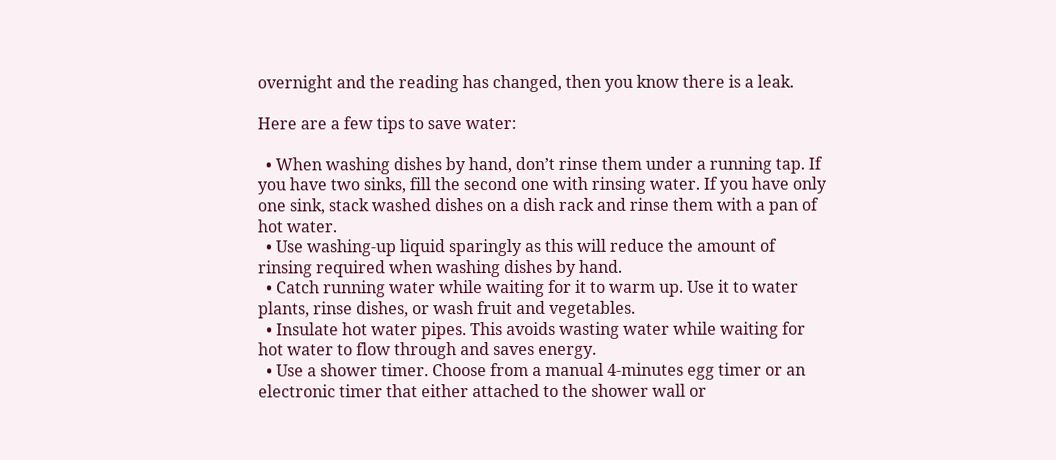overnight and the reading has changed, then you know there is a leak.

Here are a few tips to save water:

  • When washing dishes by hand, don’t rinse them under a running tap. If you have two sinks, fill the second one with rinsing water. If you have only one sink, stack washed dishes on a dish rack and rinse them with a pan of hot water.
  • Use washing-up liquid sparingly as this will reduce the amount of rinsing required when washing dishes by hand.
  • Catch running water while waiting for it to warm up. Use it to water plants, rinse dishes, or wash fruit and vegetables.
  • Insulate hot water pipes. This avoids wasting water while waiting for hot water to flow through and saves energy.
  • Use a shower timer. Choose from a manual 4-minutes egg timer or an electronic timer that either attached to the shower wall or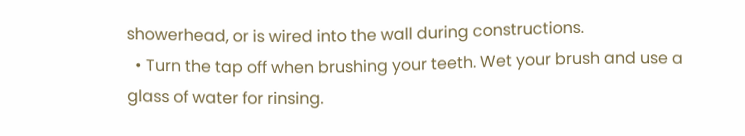showerhead, or is wired into the wall during constructions.
  • Turn the tap off when brushing your teeth. Wet your brush and use a glass of water for rinsing.